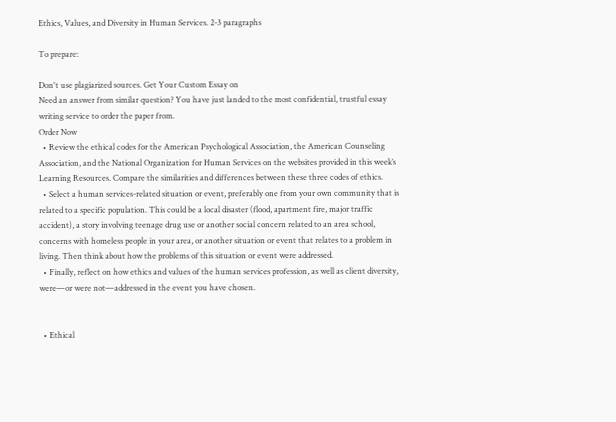Ethics, Values, and Diversity in Human Services. 2-3 paragraphs

To prepare:

Don't use plagiarized sources. Get Your Custom Essay on
Need an answer from similar question? You have just landed to the most confidential, trustful essay writing service to order the paper from.
Order Now
  • Review the ethical codes for the American Psychological Association, the American Counseling Association, and the National Organization for Human Services on the websites provided in this week’s Learning Resources. Compare the similarities and differences between these three codes of ethics.
  • Select a human services-related situation or event, preferably one from your own community that is related to a specific population. This could be a local disaster (flood, apartment fire, major traffic accident), a story involving teenage drug use or another social concern related to an area school, concerns with homeless people in your area, or another situation or event that relates to a problem in living. Then think about how the problems of this situation or event were addressed.
  • Finally, reflect on how ethics and values of the human services profession, as well as client diversity, were—or were not—addressed in the event you have chosen.


  • Ethical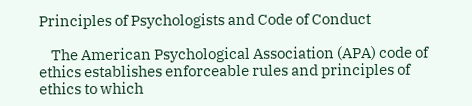Principles of Psychologists and Code of Conduct

    The American Psychological Association (APA) code of ethics establishes enforceable rules and principles of ethics to which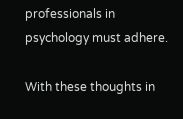professionals in psychology must adhere.

With these thoughts in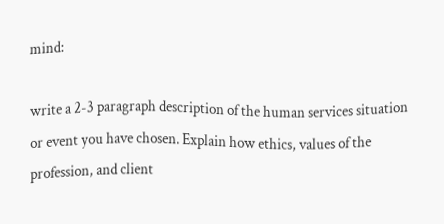mind:

write a 2-3 paragraph description of the human services situation or event you have chosen. Explain how ethics, values of the profession, and client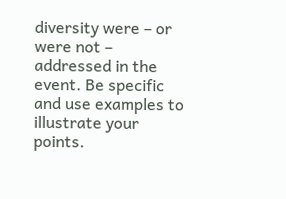diversity were – or were not – addressed in the event. Be specific and use examples to illustrate your points.